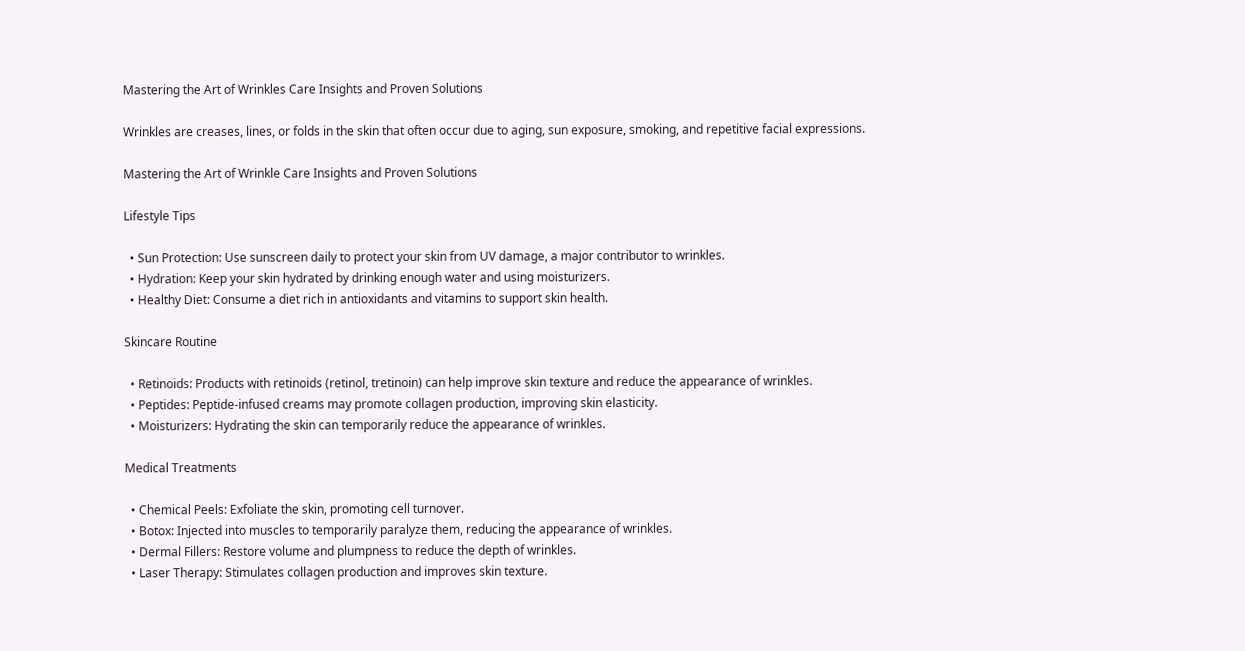Mastering the Art of Wrinkles Care Insights and Proven Solutions

Wrinkles are creases, lines, or folds in the skin that often occur due to aging, sun exposure, smoking, and repetitive facial expressions.

Mastering the Art of Wrinkle Care Insights and Proven Solutions

Lifestyle Tips

  • Sun Protection: Use sunscreen daily to protect your skin from UV damage, a major contributor to wrinkles.
  • Hydration: Keep your skin hydrated by drinking enough water and using moisturizers.
  • Healthy Diet: Consume a diet rich in antioxidants and vitamins to support skin health.

Skincare Routine

  • Retinoids: Products with retinoids (retinol, tretinoin) can help improve skin texture and reduce the appearance of wrinkles.
  • Peptides: Peptide-infused creams may promote collagen production, improving skin elasticity.
  • Moisturizers: Hydrating the skin can temporarily reduce the appearance of wrinkles.

Medical Treatments

  • Chemical Peels: Exfoliate the skin, promoting cell turnover.
  • Botox: Injected into muscles to temporarily paralyze them, reducing the appearance of wrinkles.
  • Dermal Fillers: Restore volume and plumpness to reduce the depth of wrinkles.
  • Laser Therapy: Stimulates collagen production and improves skin texture.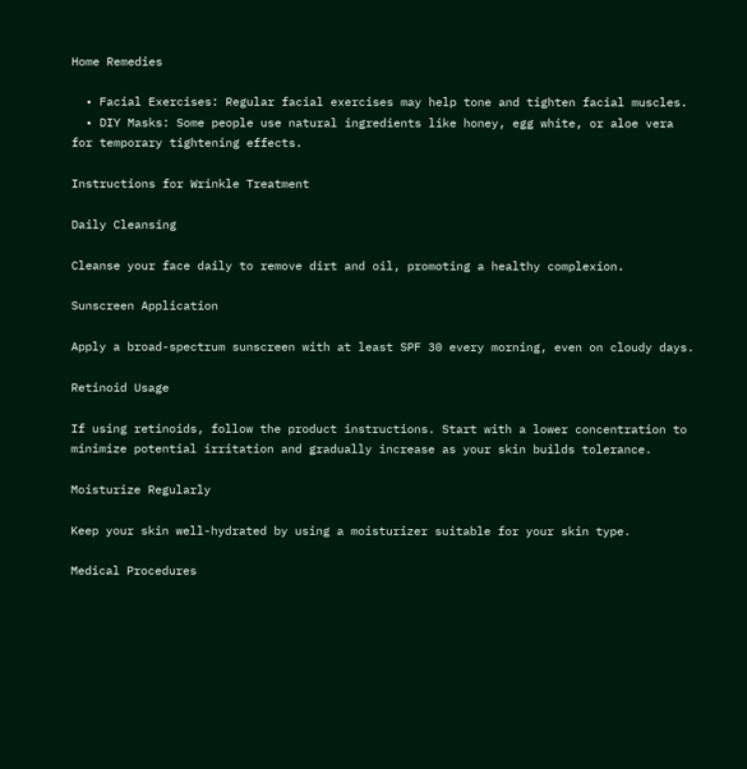Home Remedies

  • Facial Exercises: Regular facial exercises may help tone and tighten facial muscles.
  • DIY Masks: Some people use natural ingredients like honey, egg white, or aloe vera for temporary tightening effects.

Instructions for Wrinkle Treatment

Daily Cleansing

Cleanse your face daily to remove dirt and oil, promoting a healthy complexion.

Sunscreen Application

Apply a broad-spectrum sunscreen with at least SPF 30 every morning, even on cloudy days.

Retinoid Usage

If using retinoids, follow the product instructions. Start with a lower concentration to minimize potential irritation and gradually increase as your skin builds tolerance.

Moisturize Regularly

Keep your skin well-hydrated by using a moisturizer suitable for your skin type.

Medical Procedures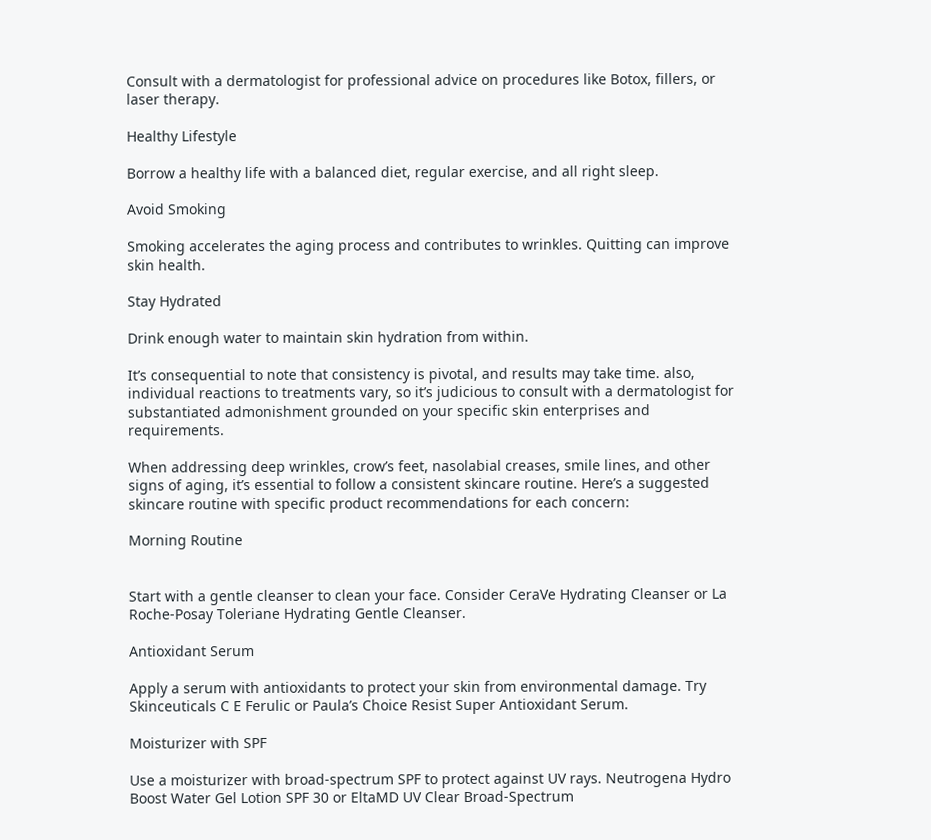Consult with a dermatologist for professional advice on procedures like Botox, fillers, or laser therapy.

Healthy Lifestyle

Borrow a healthy life with a balanced diet, regular exercise, and all right sleep.

Avoid Smoking

Smoking accelerates the aging process and contributes to wrinkles. Quitting can improve skin health.

Stay Hydrated

Drink enough water to maintain skin hydration from within.

It’s consequential to note that consistency is pivotal, and results may take time. also, individual reactions to treatments vary, so it’s judicious to consult with a dermatologist for substantiated admonishment grounded on your specific skin enterprises and requirements.

When addressing deep wrinkles, crow’s feet, nasolabial creases, smile lines, and other signs of aging, it’s essential to follow a consistent skincare routine. Here’s a suggested skincare routine with specific product recommendations for each concern:

Morning Routine


Start with a gentle cleanser to clean your face. Consider CeraVe Hydrating Cleanser or La Roche-Posay Toleriane Hydrating Gentle Cleanser.

Antioxidant Serum

Apply a serum with antioxidants to protect your skin from environmental damage. Try Skinceuticals C E Ferulic or Paula’s Choice Resist Super Antioxidant Serum.

Moisturizer with SPF

Use a moisturizer with broad-spectrum SPF to protect against UV rays. Neutrogena Hydro Boost Water Gel Lotion SPF 30 or EltaMD UV Clear Broad-Spectrum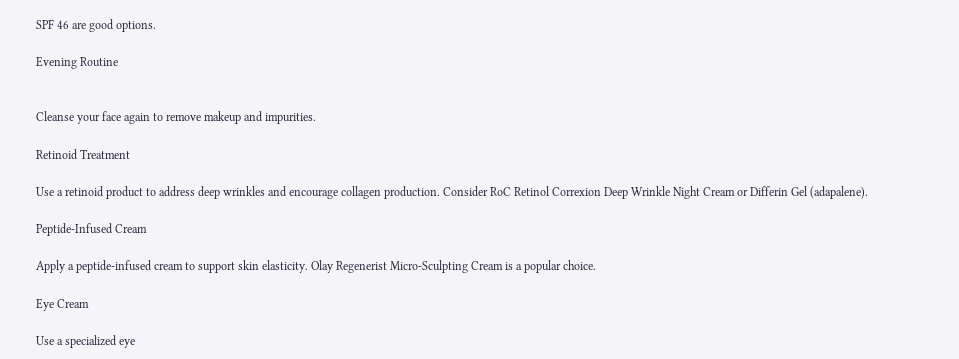SPF 46 are good options.

Evening Routine


Cleanse your face again to remove makeup and impurities.

Retinoid Treatment

Use a retinoid product to address deep wrinkles and encourage collagen production. Consider RoC Retinol Correxion Deep Wrinkle Night Cream or Differin Gel (adapalene).

Peptide-Infused Cream

Apply a peptide-infused cream to support skin elasticity. Olay Regenerist Micro-Sculpting Cream is a popular choice.

Eye Cream

Use a specialized eye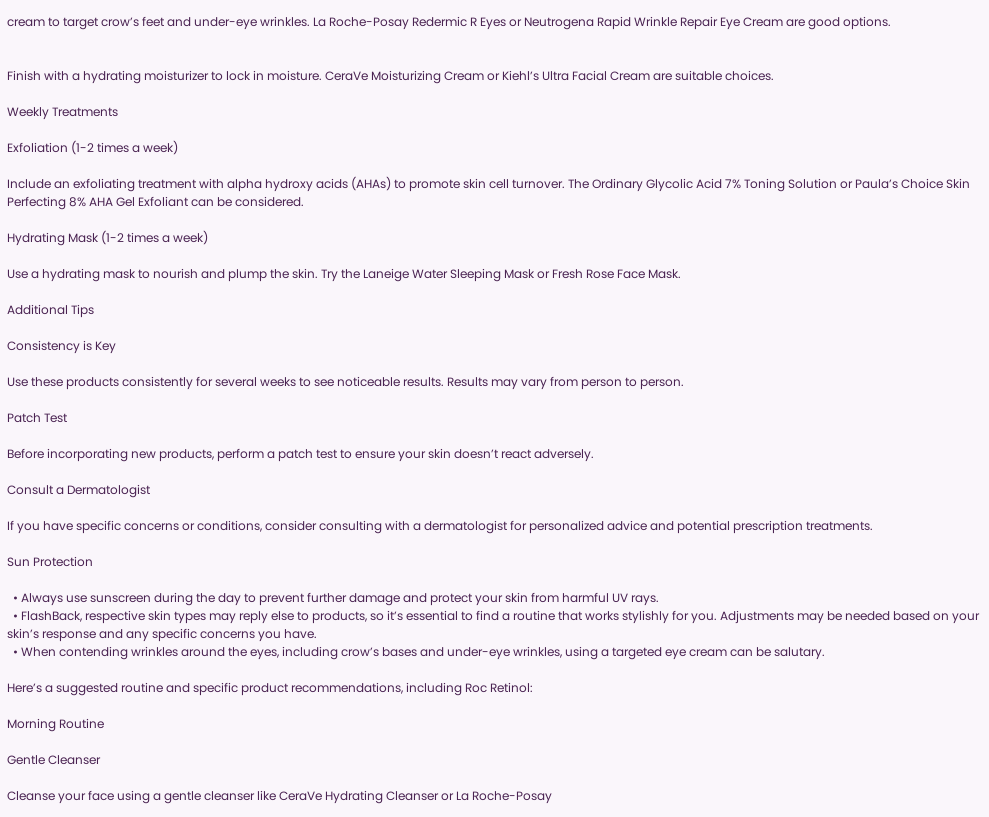cream to target crow’s feet and under-eye wrinkles. La Roche-Posay Redermic R Eyes or Neutrogena Rapid Wrinkle Repair Eye Cream are good options.


Finish with a hydrating moisturizer to lock in moisture. CeraVe Moisturizing Cream or Kiehl’s Ultra Facial Cream are suitable choices.

Weekly Treatments

Exfoliation (1-2 times a week)

Include an exfoliating treatment with alpha hydroxy acids (AHAs) to promote skin cell turnover. The Ordinary Glycolic Acid 7% Toning Solution or Paula’s Choice Skin Perfecting 8% AHA Gel Exfoliant can be considered.

Hydrating Mask (1-2 times a week)

Use a hydrating mask to nourish and plump the skin. Try the Laneige Water Sleeping Mask or Fresh Rose Face Mask.

Additional Tips

Consistency is Key

Use these products consistently for several weeks to see noticeable results. Results may vary from person to person.

Patch Test

Before incorporating new products, perform a patch test to ensure your skin doesn’t react adversely.

Consult a Dermatologist

If you have specific concerns or conditions, consider consulting with a dermatologist for personalized advice and potential prescription treatments.

Sun Protection

  • Always use sunscreen during the day to prevent further damage and protect your skin from harmful UV rays.
  • FlashBack, respective skin types may reply else to products, so it’s essential to find a routine that works stylishly for you. Adjustments may be needed based on your skin’s response and any specific concerns you have.
  • When contending wrinkles around the eyes, including crow’s bases and under-eye wrinkles, using a targeted eye cream can be salutary.

Here’s a suggested routine and specific product recommendations, including Roc Retinol:

Morning Routine

Gentle Cleanser

Cleanse your face using a gentle cleanser like CeraVe Hydrating Cleanser or La Roche-Posay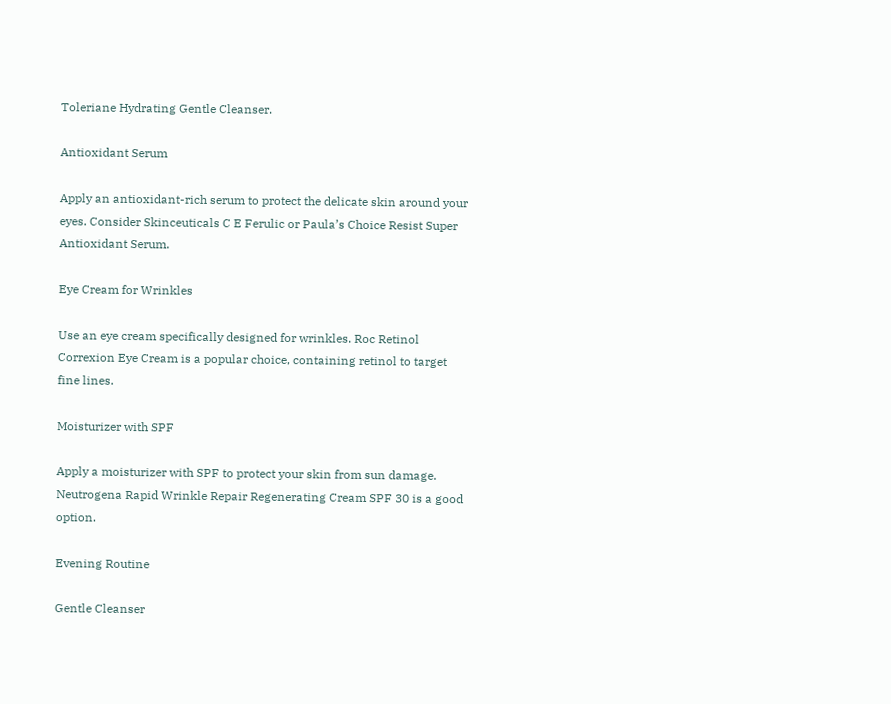Toleriane Hydrating Gentle Cleanser.

Antioxidant Serum

Apply an antioxidant-rich serum to protect the delicate skin around your eyes. Consider Skinceuticals C E Ferulic or Paula’s Choice Resist Super Antioxidant Serum.

Eye Cream for Wrinkles

Use an eye cream specifically designed for wrinkles. Roc Retinol Correxion Eye Cream is a popular choice, containing retinol to target fine lines.

Moisturizer with SPF

Apply a moisturizer with SPF to protect your skin from sun damage. Neutrogena Rapid Wrinkle Repair Regenerating Cream SPF 30 is a good option.

Evening Routine

Gentle Cleanser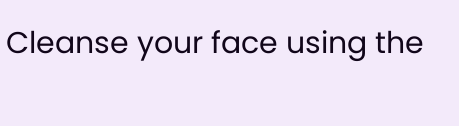Cleanse your face using the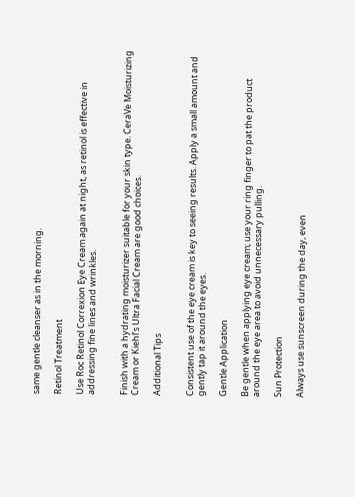same gentle cleanser as in the morning.

Retinol Treatment

Use Roc Retinol Correxion Eye Cream again at night, as retinol is effective in addressing fine lines and wrinkles.


Finish with a hydrating moisturizer suitable for your skin type. CeraVe Moisturizing Cream or Kiehl’s Ultra Facial Cream are good choices.

Additional Tips


Consistent use of the eye cream is key to seeing results. Apply a small amount and gently tap it around the eyes.

Gentle Application

Be gentle when applying eye cream; use your ring finger to pat the product around the eye area to avoid unnecessary pulling.

Sun Protection

Always use sunscreen during the day, even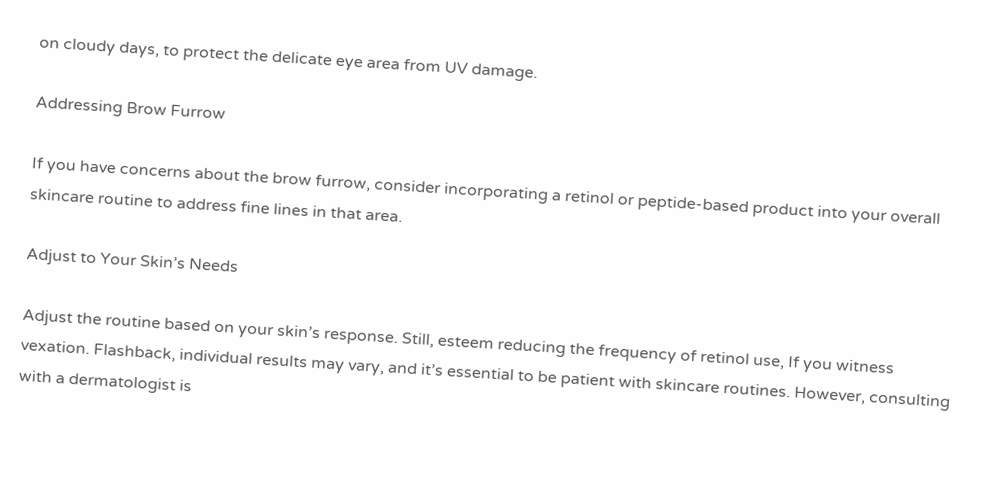on cloudy days, to protect the delicate eye area from UV damage.

Addressing Brow Furrow

If you have concerns about the brow furrow, consider incorporating a retinol or peptide-based product into your overall skincare routine to address fine lines in that area.

Adjust to Your Skin’s Needs

Adjust the routine based on your skin’s response. Still, esteem reducing the frequency of retinol use, If you witness vexation. Flashback, individual results may vary, and it’s essential to be patient with skincare routines. However, consulting with a dermatologist is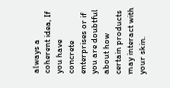always a coherent idea, If you have concrete enterprises or if you are doubtful about how certain products may interact with your skin.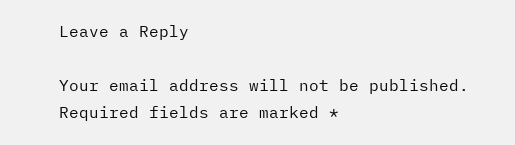Leave a Reply

Your email address will not be published. Required fields are marked *